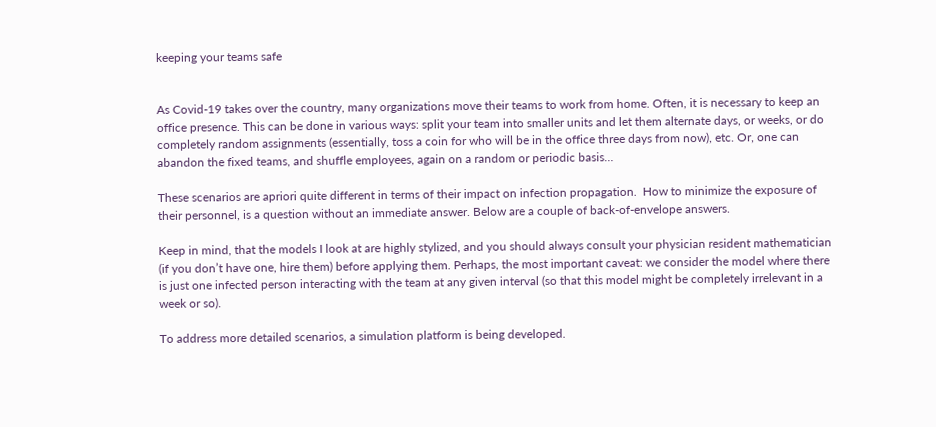keeping your teams safe


As Covid-19 takes over the country, many organizations move their teams to work from home. Often, it is necessary to keep an office presence. This can be done in various ways: split your team into smaller units and let them alternate days, or weeks, or do completely random assignments (essentially, toss a coin for who will be in the office three days from now), etc. Or, one can abandon the fixed teams, and shuffle employees, again on a random or periodic basis…

These scenarios are apriori quite different in terms of their impact on infection propagation.  How to minimize the exposure of their personnel, is a question without an immediate answer. Below are a couple of back-of-envelope answers.

Keep in mind, that the models I look at are highly stylized, and you should always consult your physician resident mathematician (if you don’t have one, hire them) before applying them. Perhaps, the most important caveat: we consider the model where there is just one infected person interacting with the team at any given interval (so that this model might be completely irrelevant in a week or so).

To address more detailed scenarios, a simulation platform is being developed.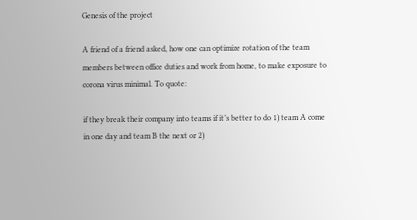Genesis of the project

A friend of a friend asked, how one can optimize rotation of the team members between office duties and work from home, to make exposure to corona virus minimal. To quote:

if they break their company into teams if it’s better to do 1) team A come in one day and team B the next or 2)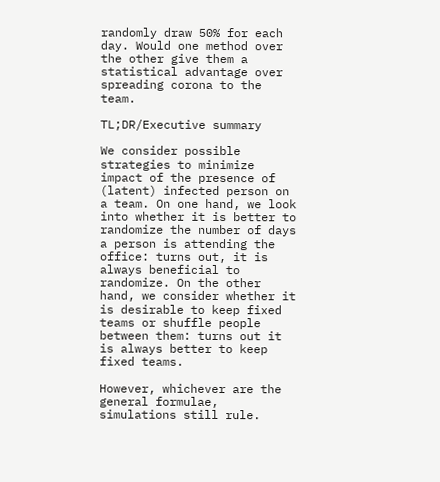randomly draw 50% for each day. Would one method over the other give them a statistical advantage over spreading corona to the team.

TL;DR/Executive summary

We consider possible strategies to minimize impact of the presence of (latent) infected person on a team. On one hand, we look into whether it is better to randomize the number of days a person is attending the office: turns out, it is always beneficial to randomize. On the other hand, we consider whether it is desirable to keep fixed teams or shuffle people between them: turns out it is always better to keep fixed teams.

However, whichever are the general formulae, simulations still rule.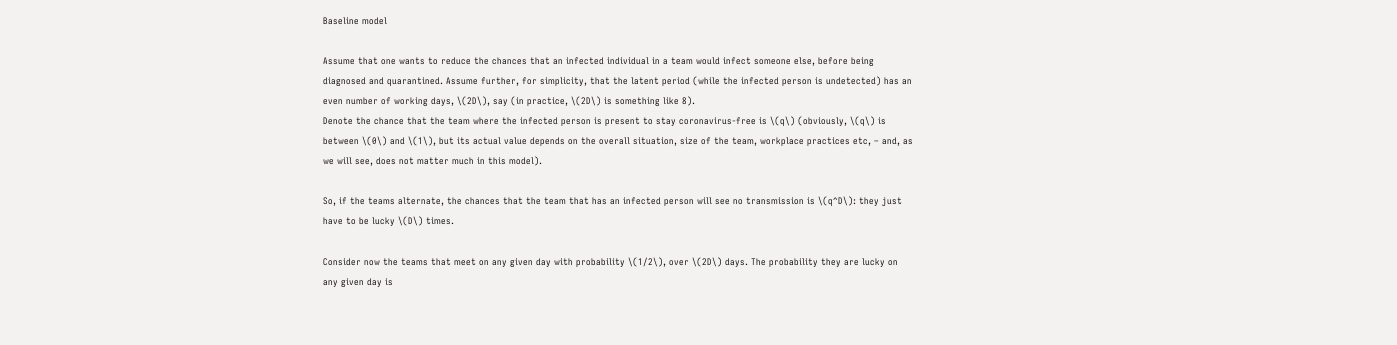Baseline model

Assume that one wants to reduce the chances that an infected individual in a team would infect someone else, before being diagnosed and quarantined. Assume further, for simplicity, that the latent period (while the infected person is undetected) has an even number of working days, \(2D\), say (in practice, \(2D\) is something like 8).
Denote the chance that the team where the infected person is present to stay coronavirus-free is \(q\) (obviously, \(q\) is between \(0\) and \(1\), but its actual value depends on the overall situation, size of the team, workplace practices etc, – and, as we will see, does not matter much in this model).

So, if the teams alternate, the chances that the team that has an infected person will see no transmission is \(q^D\): they just have to be lucky \(D\) times.

Consider now the teams that meet on any given day with probability \(1/2\), over \(2D\) days. The probability they are lucky on any given day is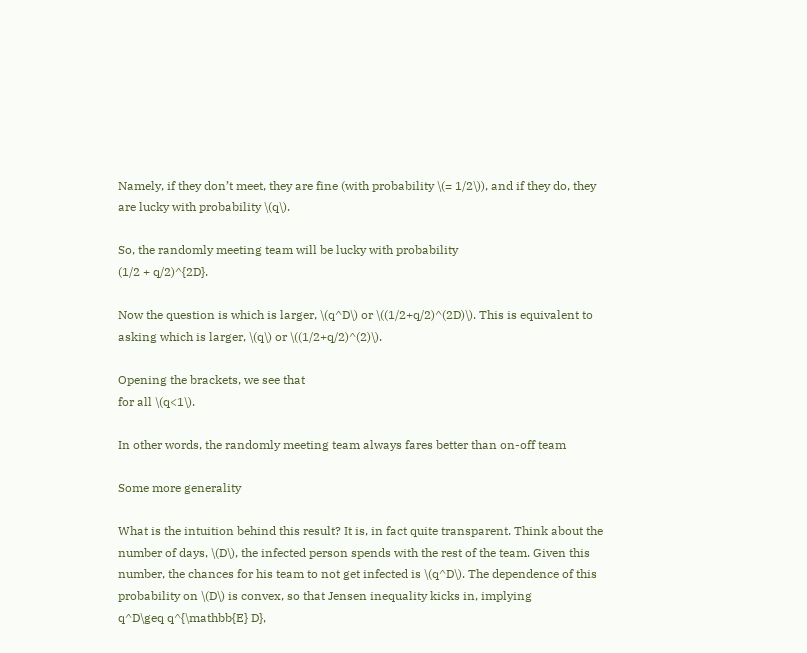Namely, if they don’t meet, they are fine (with probability \(= 1/2\)), and if they do, they are lucky with probability \(q\).

So, the randomly meeting team will be lucky with probability
(1/2 + q/2)^{2D}.

Now the question is which is larger, \(q^D\) or \((1/2+q/2)^(2D)\). This is equivalent to asking which is larger, \(q\) or \((1/2+q/2)^(2)\).

Opening the brackets, we see that
for all \(q<1\).

In other words, the randomly meeting team always fares better than on-off team

Some more generality

What is the intuition behind this result? It is, in fact quite transparent. Think about the number of days, \(D\), the infected person spends with the rest of the team. Given this number, the chances for his team to not get infected is \(q^D\). The dependence of this probability on \(D\) is convex, so that Jensen inequality kicks in, implying
q^D\geq q^{\mathbb{E} D},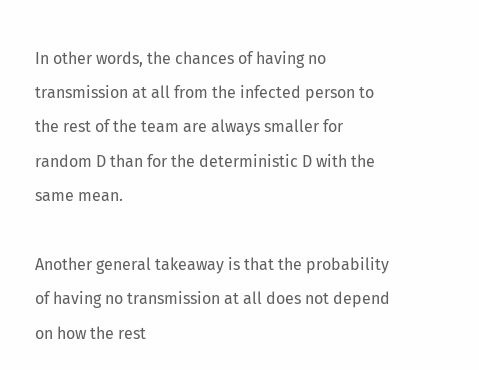In other words, the chances of having no transmission at all from the infected person to the rest of the team are always smaller for random D than for the deterministic D with the same mean.

Another general takeaway is that the probability of having no transmission at all does not depend on how the rest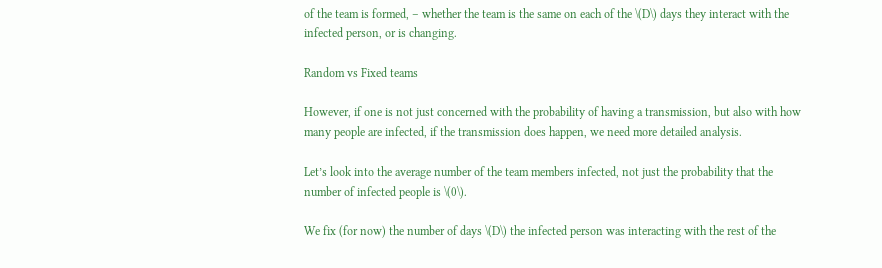of the team is formed, – whether the team is the same on each of the \(D\) days they interact with the infected person, or is changing.

Random vs Fixed teams

However, if one is not just concerned with the probability of having a transmission, but also with how many people are infected, if the transmission does happen, we need more detailed analysis.

Let’s look into the average number of the team members infected, not just the probability that the number of infected people is \(0\).

We fix (for now) the number of days \(D\) the infected person was interacting with the rest of the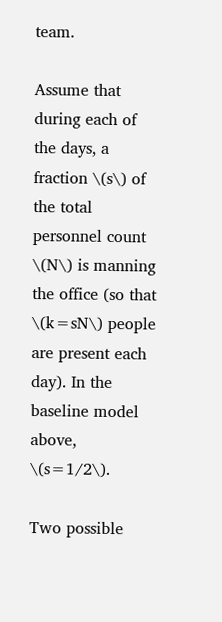team.

Assume that during each of the days, a fraction \(s\) of the total personnel count \(N\) is manning the office (so that \(k=sN\) people are present each day). In the baseline model above, \(s=1/2\).

Two possible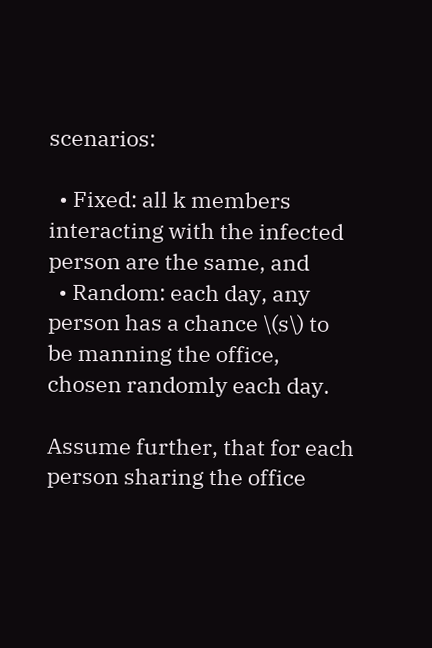scenarios:

  • Fixed: all k members interacting with the infected person are the same, and
  • Random: each day, any person has a chance \(s\) to be manning the office, chosen randomly each day.

Assume further, that for each person sharing the office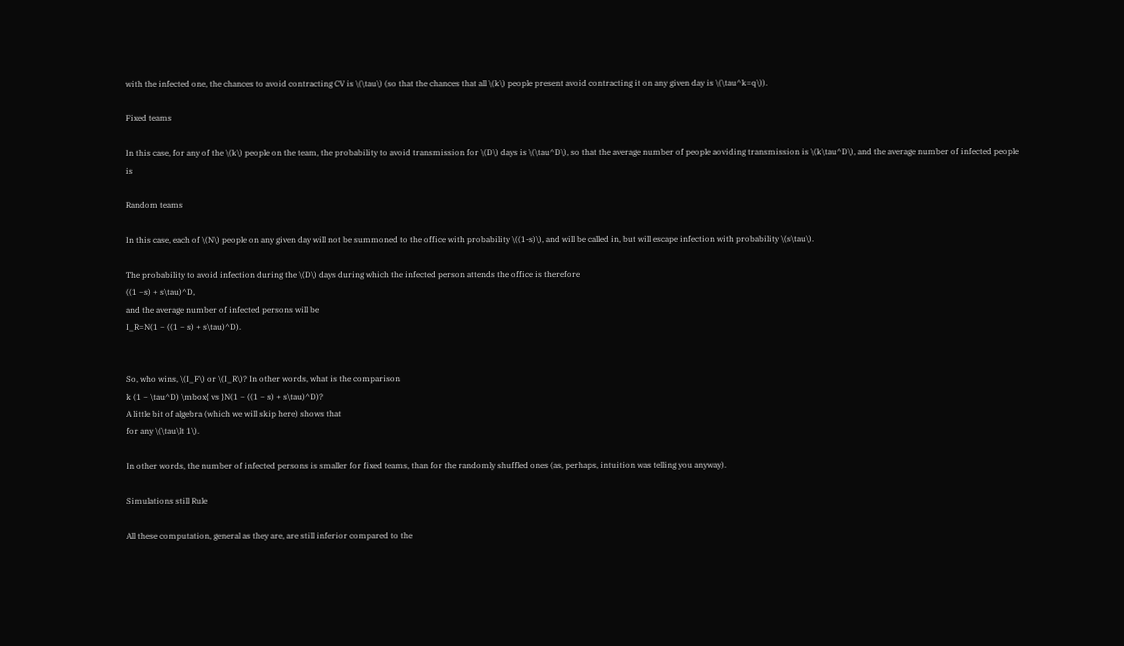with the infected one, the chances to avoid contracting CV is \(\tau\) (so that the chances that all \(k\) people present avoid contracting it on any given day is \(\tau^k=q\)).

Fixed teams

In this case, for any of the \(k\) people on the team, the probability to avoid transmission for \(D\) days is \(\tau^D\), so that the average number of people aoviding transmission is \(k\tau^D\), and the average number of infected people is

Random teams

In this case, each of \(N\) people on any given day will not be summoned to the office with probability \((1-s)\), and will be called in, but will escape infection with probability \(s\tau\).

The probability to avoid infection during the \(D\) days during which the infected person attends the office is therefore
((1 −s) + s\tau)^D,
and the average number of infected persons will be
I_R=N(1 − ((1 − s) + s\tau)^D).


So, who wins, \(I_F\) or \(I_R\)? In other words, what is the comparison
k (1 − \tau^D) \mbox{ vs }N(1 − ((1 − s) + s\tau)^D)?
A little bit of algebra (which we will skip here) shows that
for any \(\tau\lt 1\).

In other words, the number of infected persons is smaller for fixed teams, than for the randomly shuffled ones (as, perhaps, intuition was telling you anyway).

Simulations still Rule

All these computation, general as they are, are still inferior compared to the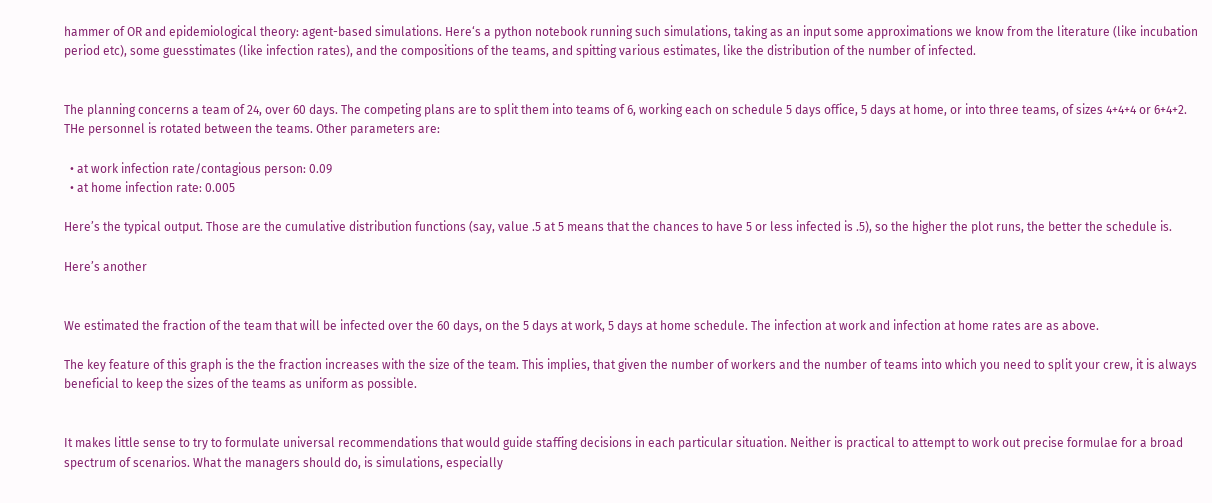hammer of OR and epidemiological theory: agent-based simulations. Here‘s a python notebook running such simulations, taking as an input some approximations we know from the literature (like incubation period etc), some guesstimates (like infection rates), and the compositions of the teams, and spitting various estimates, like the distribution of the number of infected.


The planning concerns a team of 24, over 60 days. The competing plans are to split them into teams of 6, working each on schedule 5 days office, 5 days at home, or into three teams, of sizes 4+4+4 or 6+4+2. THe personnel is rotated between the teams. Other parameters are:

  • at work infection rate/contagious person: 0.09
  • at home infection rate: 0.005

Here’s the typical output. Those are the cumulative distribution functions (say, value .5 at 5 means that the chances to have 5 or less infected is .5), so the higher the plot runs, the better the schedule is.

Here’s another


We estimated the fraction of the team that will be infected over the 60 days, on the 5 days at work, 5 days at home schedule. The infection at work and infection at home rates are as above.

The key feature of this graph is the the fraction increases with the size of the team. This implies, that given the number of workers and the number of teams into which you need to split your crew, it is always beneficial to keep the sizes of the teams as uniform as possible.


It makes little sense to try to formulate universal recommendations that would guide staffing decisions in each particular situation. Neither is practical to attempt to work out precise formulae for a broad spectrum of scenarios. What the managers should do, is simulations, especially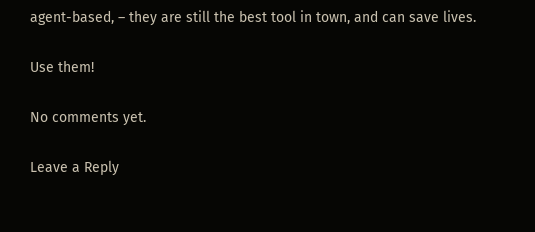agent-based, – they are still the best tool in town, and can save lives.

Use them!

No comments yet.

Leave a Reply